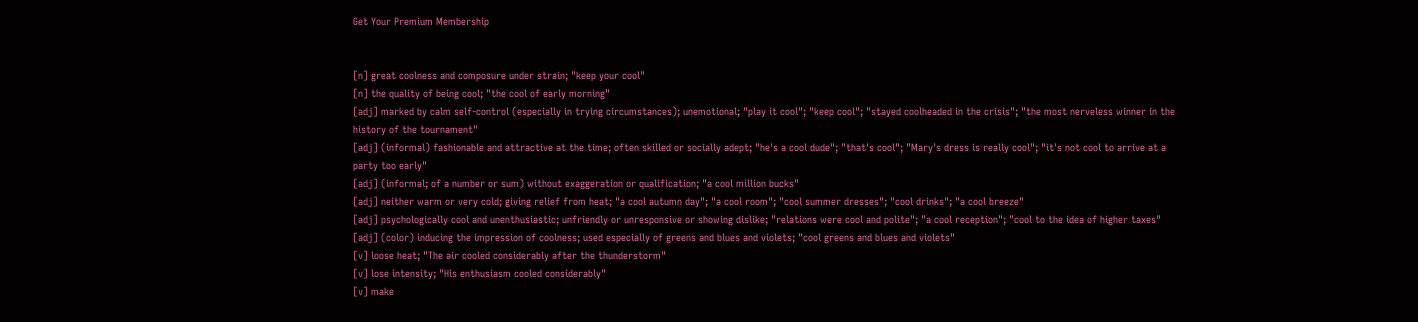Get Your Premium Membership


[n] great coolness and composure under strain; "keep your cool"
[n] the quality of being cool; "the cool of early morning"
[adj] marked by calm self-control (especially in trying circumstances); unemotional; "play it cool"; "keep cool"; "stayed coolheaded in the crisis"; "the most nerveless winner in the history of the tournament"
[adj] (informal) fashionable and attractive at the time; often skilled or socially adept; "he's a cool dude"; "that's cool"; "Mary's dress is really cool"; "it's not cool to arrive at a party too early"
[adj] (informal; of a number or sum) without exaggeration or qualification; "a cool million bucks"
[adj] neither warm or very cold; giving relief from heat; "a cool autumn day"; "a cool room"; "cool summer dresses"; "cool drinks"; "a cool breeze"
[adj] psychologically cool and unenthusiastic; unfriendly or unresponsive or showing dislike; "relations were cool and polite"; "a cool reception"; "cool to the idea of higher taxes"
[adj] (color) inducing the impression of coolness; used especially of greens and blues and violets; "cool greens and blues and violets"
[v] loose heat; "The air cooled considerably after the thunderstorm"
[v] lose intensity; "His enthusiasm cooled considerably"
[v] make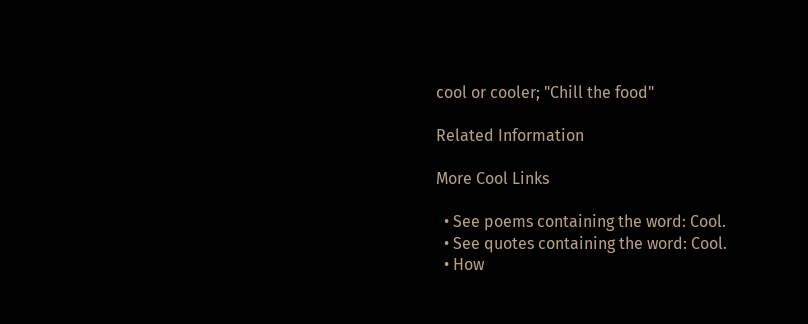cool or cooler; "Chill the food"

Related Information

More Cool Links

  • See poems containing the word: Cool.
  • See quotes containing the word: Cool.
  • How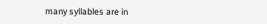many syllables are in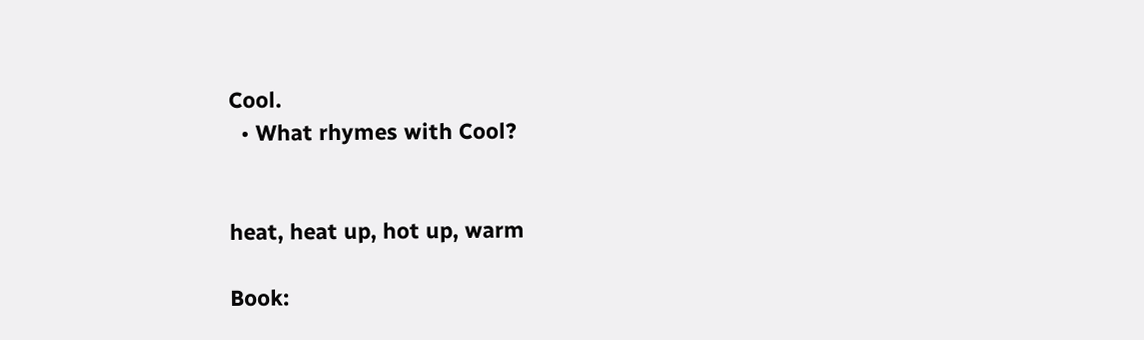Cool.
  • What rhymes with Cool?


heat, heat up, hot up, warm

Book: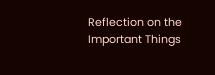Reflection on the Important Things